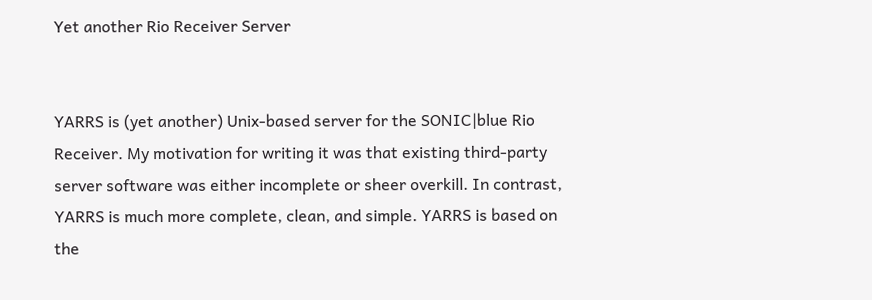Yet another Rio Receiver Server


YARRS is (yet another) Unix-based server for the SONIC|blue Rio Receiver. My motivation for writing it was that existing third-party server software was either incomplete or sheer overkill. In contrast, YARRS is much more complete, clean, and simple. YARRS is based on the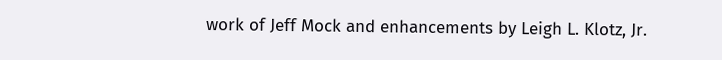work of Jeff Mock and enhancements by Leigh L. Klotz, Jr.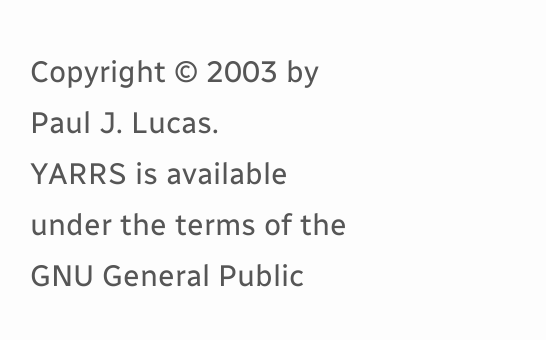Copyright © 2003 by Paul J. Lucas.
YARRS is available under the terms of the GNU General Public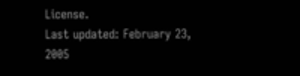License.
Last updated: February 23, 2005